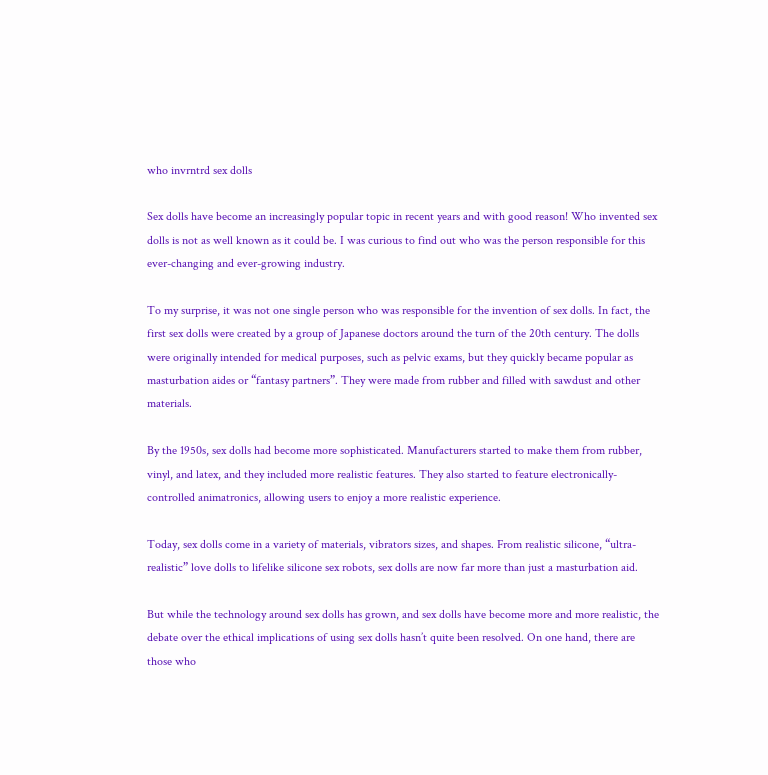who invrntrd sex dolls

Sex dolls have become an increasingly popular topic in recent years and with good reason! Who invented sex dolls is not as well known as it could be. I was curious to find out who was the person responsible for this ever-changing and ever-growing industry.

To my surprise, it was not one single person who was responsible for the invention of sex dolls. In fact, the first sex dolls were created by a group of Japanese doctors around the turn of the 20th century. The dolls were originally intended for medical purposes, such as pelvic exams, but they quickly became popular as masturbation aides or “fantasy partners”. They were made from rubber and filled with sawdust and other materials.

By the 1950s, sex dolls had become more sophisticated. Manufacturers started to make them from rubber, vinyl, and latex, and they included more realistic features. They also started to feature electronically-controlled animatronics, allowing users to enjoy a more realistic experience.

Today, sex dolls come in a variety of materials, vibrators sizes, and shapes. From realistic silicone, “ultra-realistic” love dolls to lifelike silicone sex robots, sex dolls are now far more than just a masturbation aid.

But while the technology around sex dolls has grown, and sex dolls have become more and more realistic, the debate over the ethical implications of using sex dolls hasn’t quite been resolved. On one hand, there are those who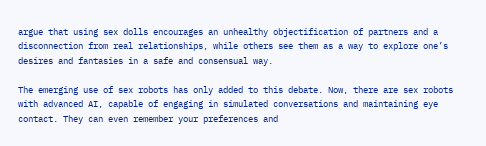argue that using sex dolls encourages an unhealthy objectification of partners and a disconnection from real relationships, while others see them as a way to explore one’s desires and fantasies in a safe and consensual way.

The emerging use of sex robots has only added to this debate. Now, there are sex robots with advanced AI, capable of engaging in simulated conversations and maintaining eye contact. They can even remember your preferences and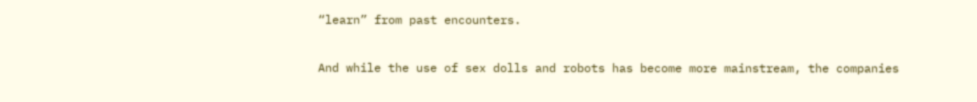“learn” from past encounters.

And while the use of sex dolls and robots has become more mainstream, the companies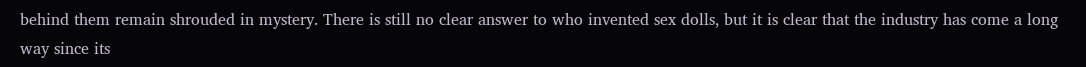behind them remain shrouded in mystery. There is still no clear answer to who invented sex dolls, but it is clear that the industry has come a long way since its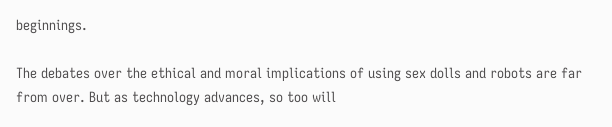beginnings.

The debates over the ethical and moral implications of using sex dolls and robots are far from over. But as technology advances, so too will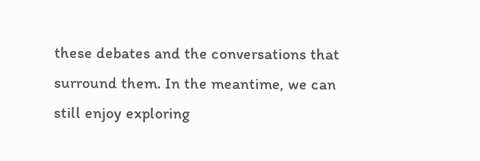these debates and the conversations that surround them. In the meantime, we can still enjoy exploring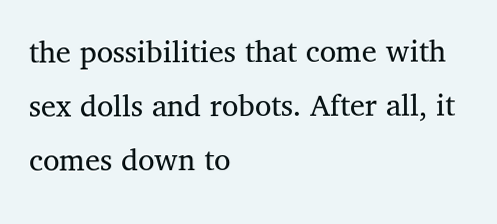the possibilities that come with sex dolls and robots. After all, it comes down to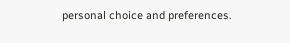personal choice and preferences.